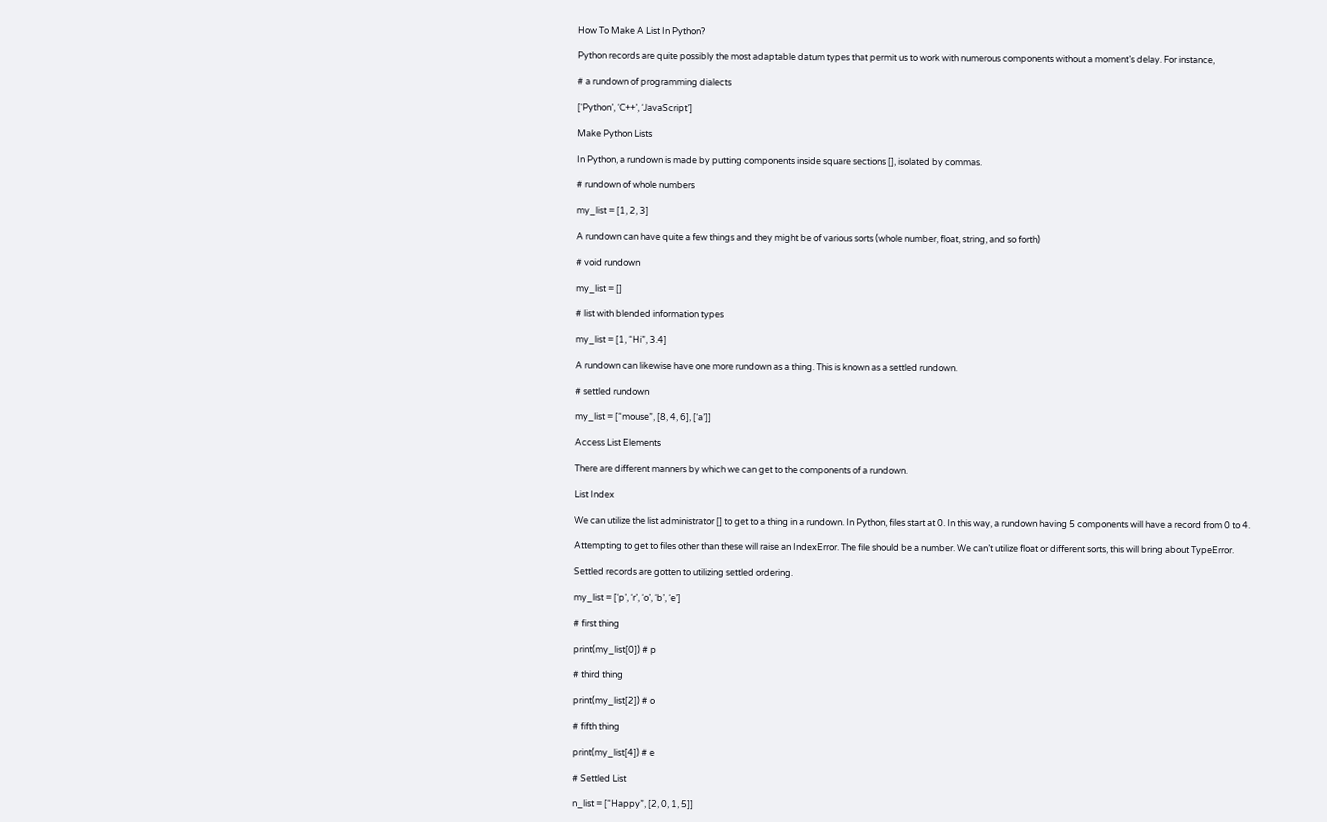How To Make A List In Python?

Python records are quite possibly the most adaptable datum types that permit us to work with numerous components without a moment’s delay. For instance,

# a rundown of programming dialects

[‘Python’, ‘C++’, ‘JavaScript’]

Make Python Lists

In Python, a rundown is made by putting components inside square sections [], isolated by commas.

# rundown of whole numbers

my_list = [1, 2, 3]

A rundown can have quite a few things and they might be of various sorts (whole number, float, string, and so forth)

# void rundown

my_list = []

# list with blended information types

my_list = [1, “Hi”, 3.4]

A rundown can likewise have one more rundown as a thing. This is known as a settled rundown.

# settled rundown

my_list = [“mouse”, [8, 4, 6], [‘a’]]

Access List Elements

There are different manners by which we can get to the components of a rundown.

List Index

We can utilize the list administrator [] to get to a thing in a rundown. In Python, files start at 0. In this way, a rundown having 5 components will have a record from 0 to 4.

Attempting to get to files other than these will raise an IndexError. The file should be a number. We can’t utilize float or different sorts, this will bring about TypeError.

Settled records are gotten to utilizing settled ordering.

my_list = [‘p’, ‘r’, ‘o’, ‘b’, ‘e’]

# first thing

print(my_list[0]) # p

# third thing

print(my_list[2]) # o

# fifth thing

print(my_list[4]) # e

# Settled List

n_list = [“Happy”, [2, 0, 1, 5]]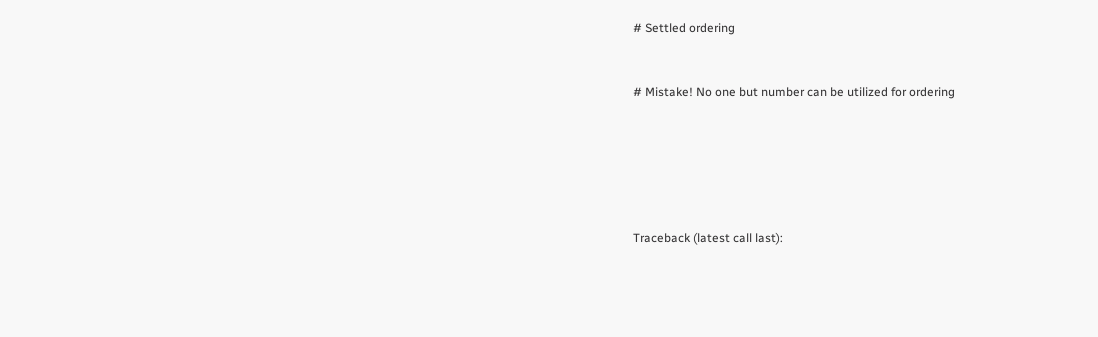# Settled ordering



# Mistake! No one but number can be utilized for ordering








Traceback (latest call last):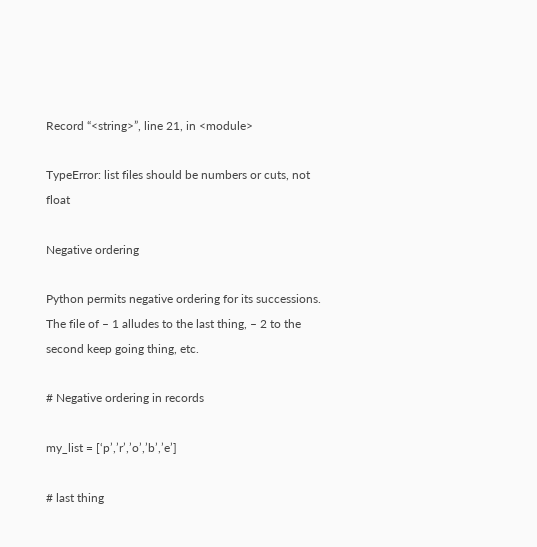Record “<string>”, line 21, in <module>

TypeError: list files should be numbers or cuts, not float

Negative ordering

Python permits negative ordering for its successions. The file of – 1 alludes to the last thing, – 2 to the second keep going thing, etc.

# Negative ordering in records

my_list = [‘p’,’r’,’o’,’b’,’e’]

# last thing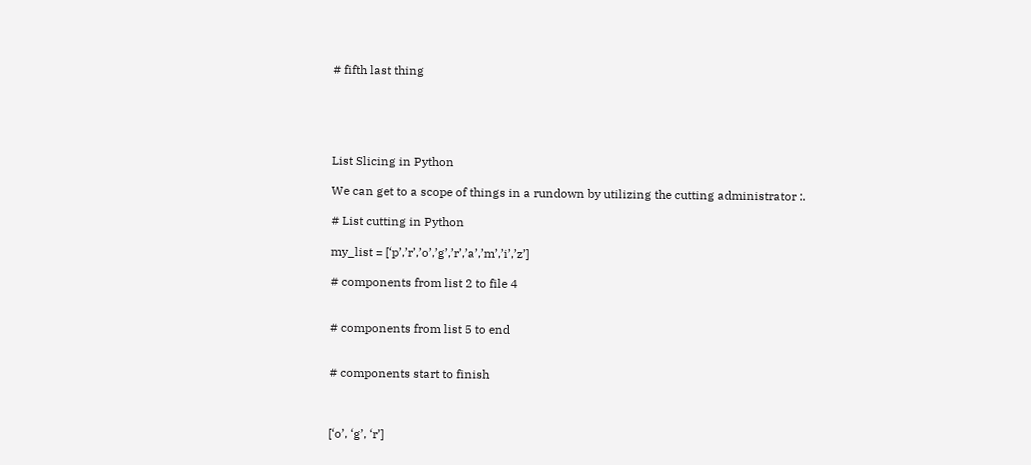# fifth last thing





List Slicing in Python

We can get to a scope of things in a rundown by utilizing the cutting administrator :.

# List cutting in Python

my_list = [‘p’,’r’,’o’,’g’,’r’,’a’,’m’,’i’,’z’]

# components from list 2 to file 4


# components from list 5 to end


# components start to finish



[‘o’, ‘g’, ‘r’]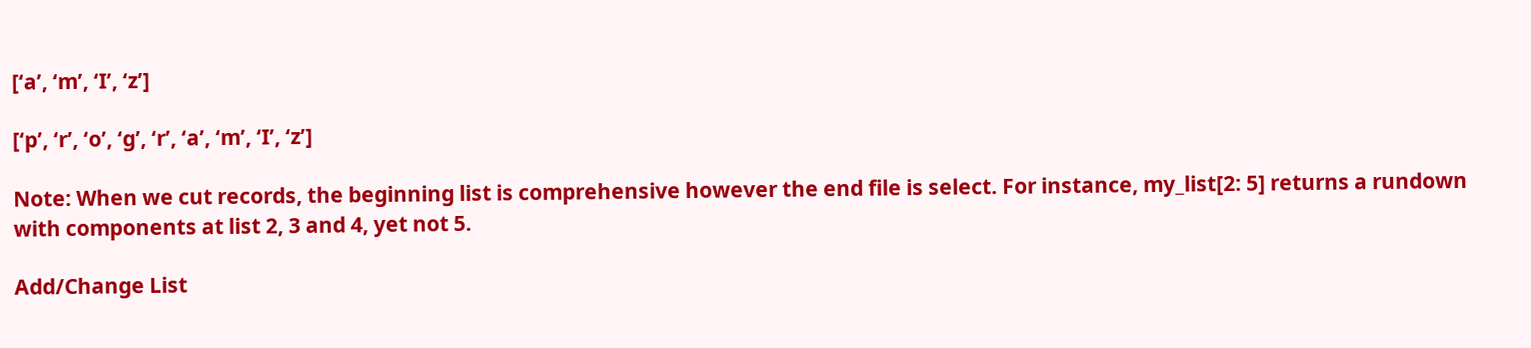[‘a’, ‘m’, ‘I’, ‘z’]

[‘p’, ‘r’, ‘o’, ‘g’, ‘r’, ‘a’, ‘m’, ‘I’, ‘z’]

Note: When we cut records, the beginning list is comprehensive however the end file is select. For instance, my_list[2: 5] returns a rundown with components at list 2, 3 and 4, yet not 5.

Add/Change List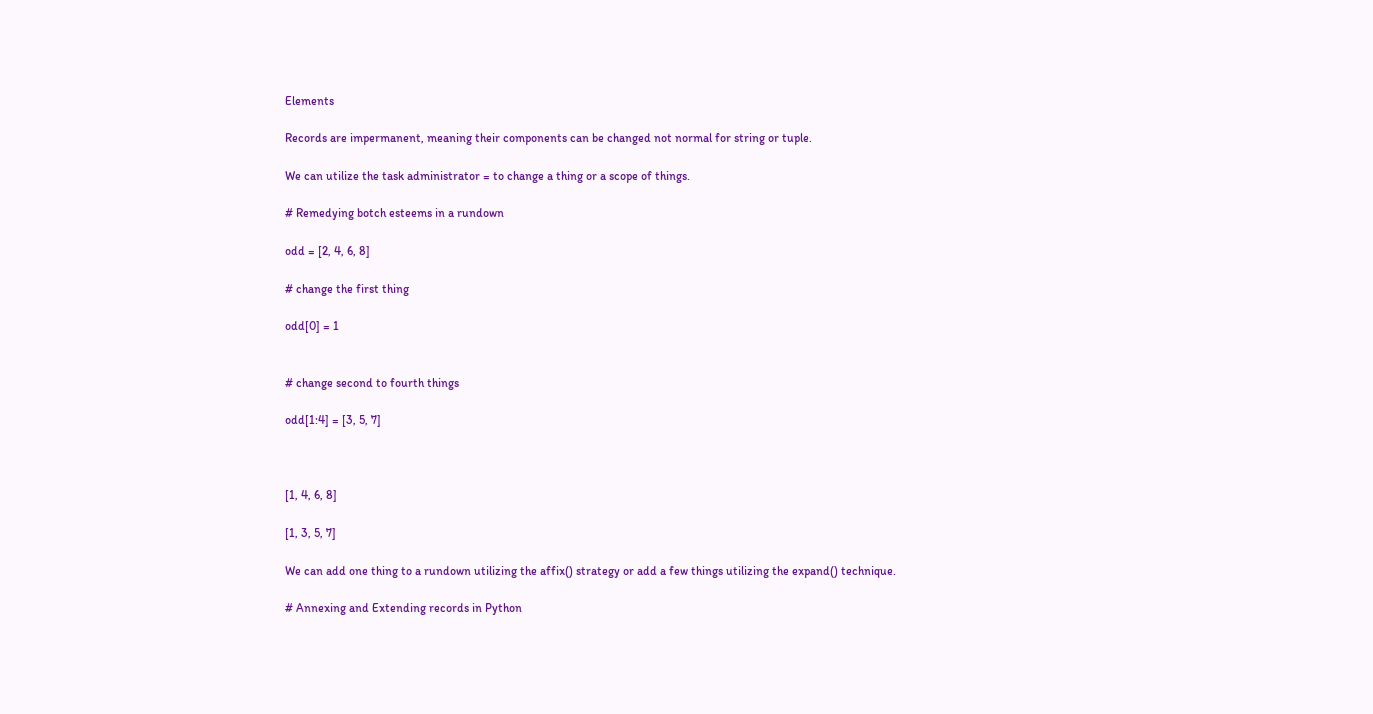Elements

Records are impermanent, meaning their components can be changed not normal for string or tuple.

We can utilize the task administrator = to change a thing or a scope of things.

# Remedying botch esteems in a rundown

odd = [2, 4, 6, 8]

# change the first thing

odd[0] = 1


# change second to fourth things

odd[1:4] = [3, 5, 7]



[1, 4, 6, 8]

[1, 3, 5, 7]

We can add one thing to a rundown utilizing the affix() strategy or add a few things utilizing the expand() technique.

# Annexing and Extending records in Python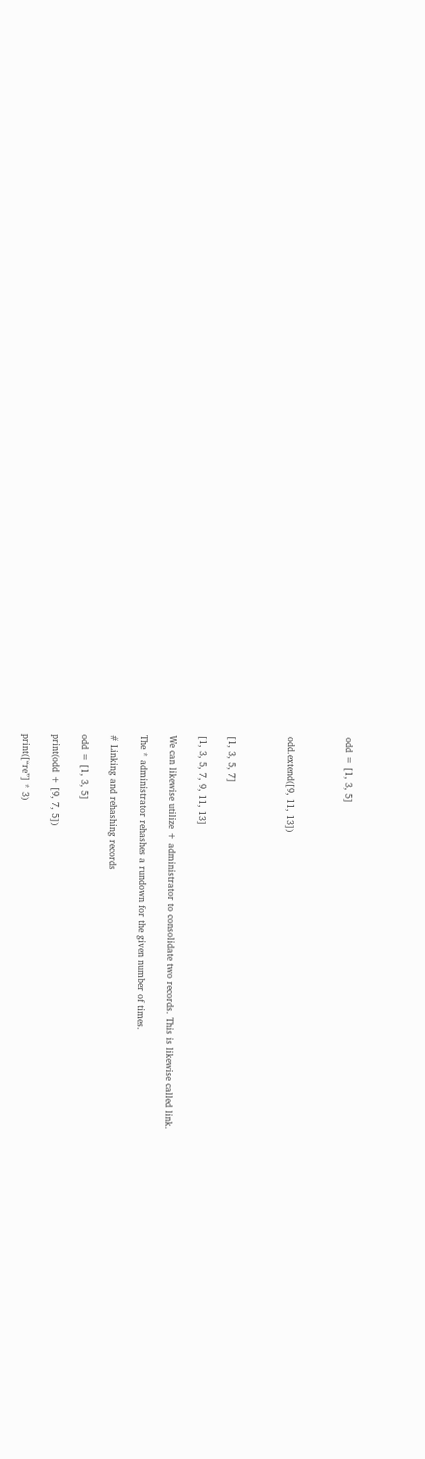odd = [1, 3, 5]



odd.extend([9, 11, 13])



[1, 3, 5, 7]

[1, 3, 5, 7, 9, 11, 13]

We can likewise utilize + administrator to consolidate two records. This is likewise called link.

The * administrator rehashes a rundown for the given number of times.

# Linking and rehashing records

odd = [1, 3, 5]

print(odd + [9, 7, 5])

print([“re”] * 3)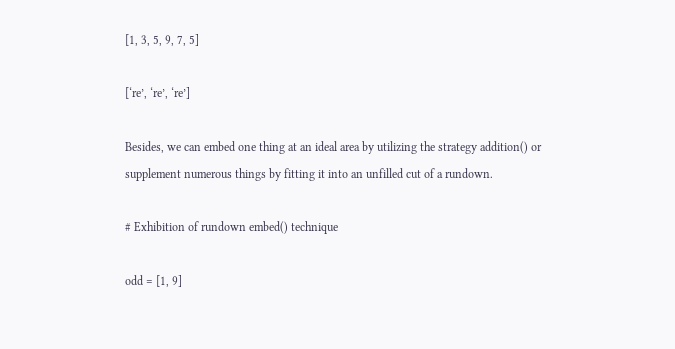[1, 3, 5, 9, 7, 5]

[‘re’, ‘re’, ‘re’]

Besides, we can embed one thing at an ideal area by utilizing the strategy addition() or supplement numerous things by fitting it into an unfilled cut of a rundown.

# Exhibition of rundown embed() technique

odd = [1, 9]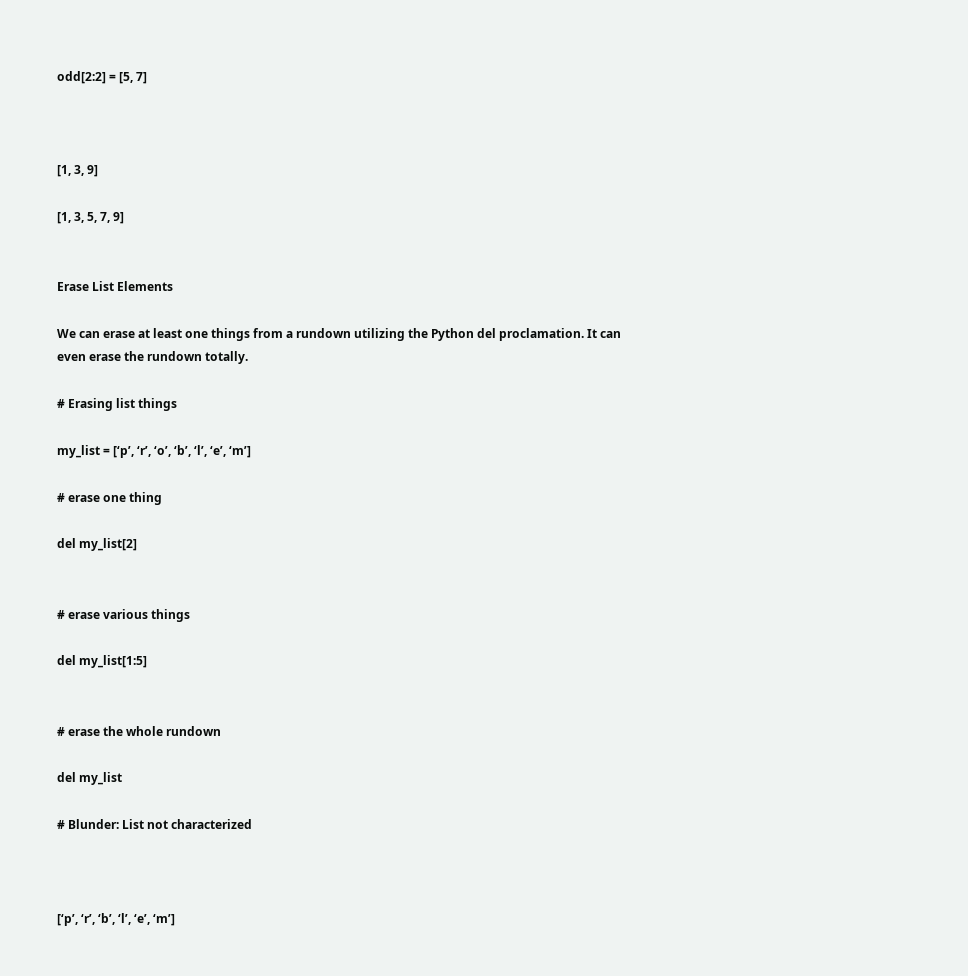odd[2:2] = [5, 7]



[1, 3, 9]

[1, 3, 5, 7, 9]


Erase List Elements

We can erase at least one things from a rundown utilizing the Python del proclamation. It can even erase the rundown totally.

# Erasing list things

my_list = [‘p’, ‘r’, ‘o’, ‘b’, ‘l’, ‘e’, ‘m’]

# erase one thing

del my_list[2]


# erase various things

del my_list[1:5]


# erase the whole rundown

del my_list

# Blunder: List not characterized



[‘p’, ‘r’, ‘b’, ‘l’, ‘e’, ‘m’]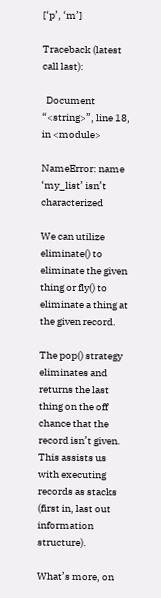[‘p’, ‘m’]

Traceback (latest call last):

  Document “<string>”, line 18, in <module>

NameError: name ‘my_list’ isn’t characterized

We can utilize eliminate() to eliminate the given thing or fly() to eliminate a thing at the given record.

The pop() strategy eliminates and returns the last thing on the off chance that the record isn’t given. This assists us with executing records as stacks (first in, last out information structure).

What’s more, on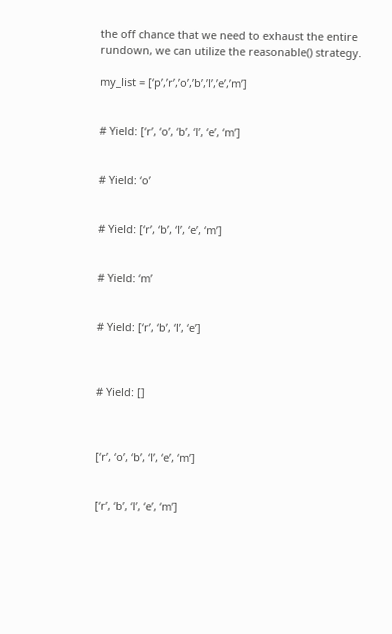the off chance that we need to exhaust the entire rundown, we can utilize the reasonable() strategy.

my_list = [‘p’,’r’,’o’,’b’,’l’,’e’,’m’]


# Yield: [‘r’, ‘o’, ‘b’, ‘l’, ‘e’, ‘m’]


# Yield: ‘o’


# Yield: [‘r’, ‘b’, ‘l’, ‘e’, ‘m’]


# Yield: ‘m’


# Yield: [‘r’, ‘b’, ‘l’, ‘e’]



# Yield: []



[‘r’, ‘o’, ‘b’, ‘l’, ‘e’, ‘m’]


[‘r’, ‘b’, ‘l’, ‘e’, ‘m’]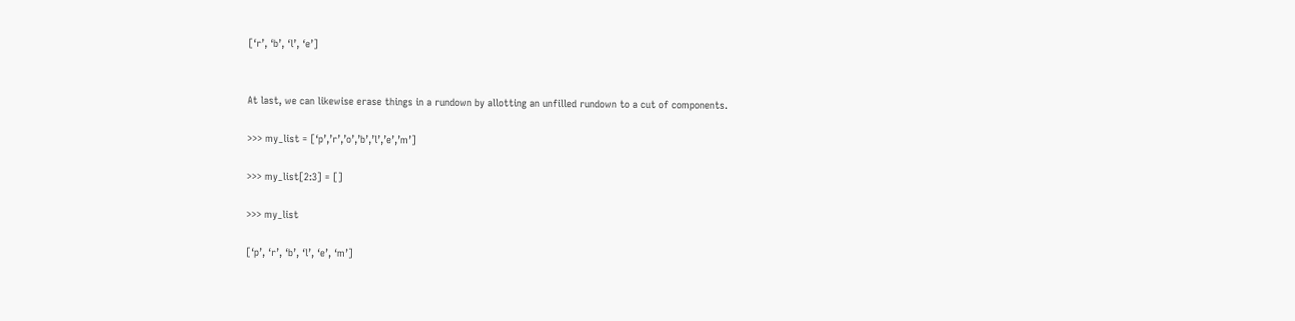[‘r’, ‘b’, ‘l’, ‘e’]


At last, we can likewise erase things in a rundown by allotting an unfilled rundown to a cut of components.

>>> my_list = [‘p’,’r’,’o’,’b’,’l’,’e’,’m’]

>>> my_list[2:3] = []

>>> my_list

[‘p’, ‘r’, ‘b’, ‘l’, ‘e’, ‘m’]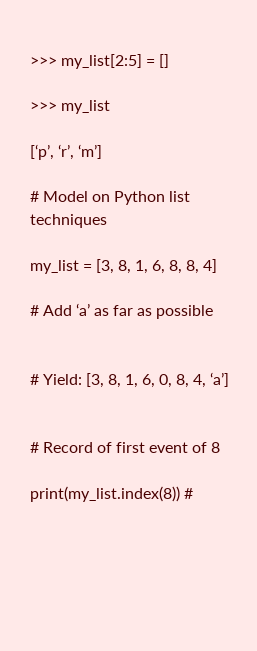>>> my_list[2:5] = []

>>> my_list

[‘p’, ‘r’, ‘m’]

# Model on Python list techniques

my_list = [3, 8, 1, 6, 8, 8, 4]

# Add ‘a’ as far as possible


# Yield: [3, 8, 1, 6, 0, 8, 4, ‘a’]


# Record of first event of 8

print(my_list.index(8)) #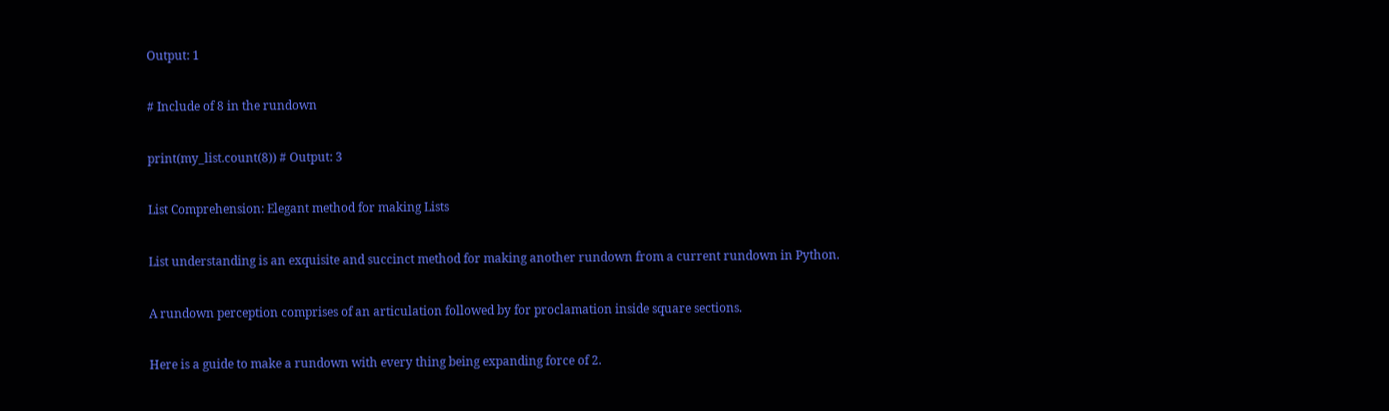Output: 1

# Include of 8 in the rundown

print(my_list.count(8)) # Output: 3

List Comprehension: Elegant method for making Lists

List understanding is an exquisite and succinct method for making another rundown from a current rundown in Python.

A rundown perception comprises of an articulation followed by for proclamation inside square sections.

Here is a guide to make a rundown with every thing being expanding force of 2.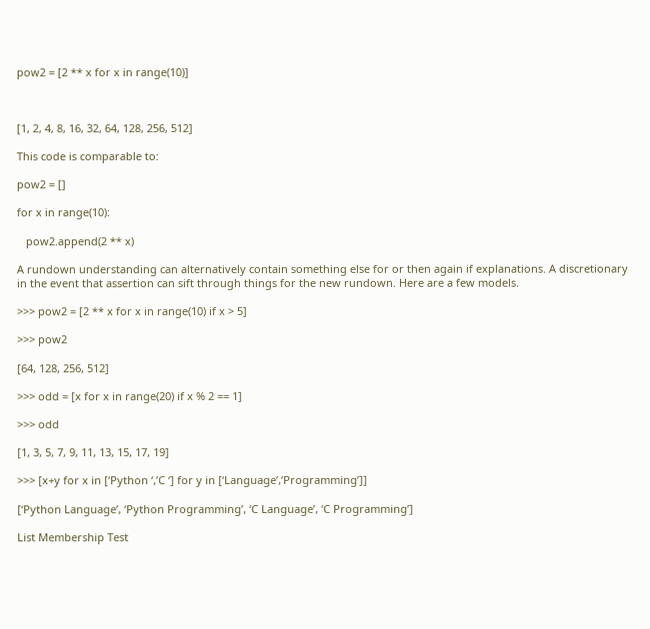pow2 = [2 ** x for x in range(10)]



[1, 2, 4, 8, 16, 32, 64, 128, 256, 512]

This code is comparable to:

pow2 = []

for x in range(10):

   pow2.append(2 ** x)

A rundown understanding can alternatively contain something else for or then again if explanations. A discretionary in the event that assertion can sift through things for the new rundown. Here are a few models.

>>> pow2 = [2 ** x for x in range(10) if x > 5]

>>> pow2

[64, 128, 256, 512]

>>> odd = [x for x in range(20) if x % 2 == 1]

>>> odd

[1, 3, 5, 7, 9, 11, 13, 15, 17, 19]

>>> [x+y for x in [‘Python ‘,’C ‘] for y in [‘Language’,’Programming’]]

[‘Python Language’, ‘Python Programming’, ‘C Language’, ‘C Programming’]

List Membership Test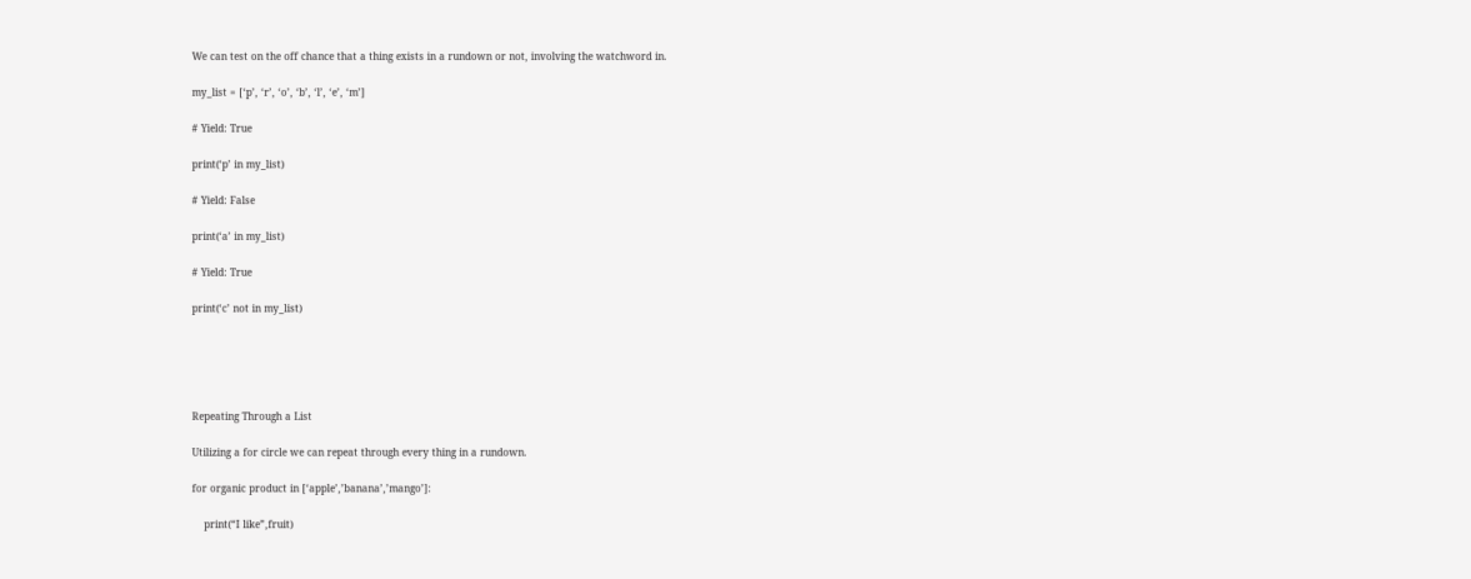We can test on the off chance that a thing exists in a rundown or not, involving the watchword in.

my_list = [‘p’, ‘r’, ‘o’, ‘b’, ‘l’, ‘e’, ‘m’]

# Yield: True

print(‘p’ in my_list)

# Yield: False

print(‘a’ in my_list)

# Yield: True

print(‘c’ not in my_list)





Repeating Through a List

Utilizing a for circle we can repeat through every thing in a rundown.

for organic product in [‘apple’,’banana’,’mango’]:

    print(“I like”,fruit)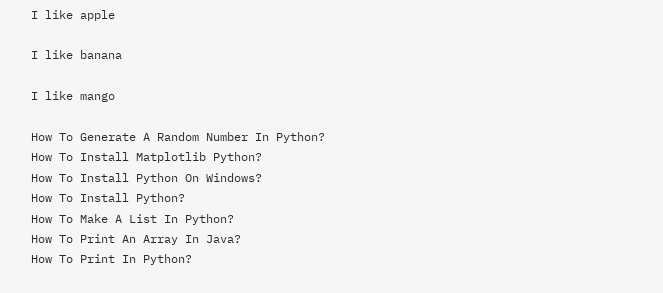I like apple

I like banana

I like mango

How To Generate A Random Number In Python?
How To Install Matplotlib Python?
How To Install Python On Windows?
How To Install Python?
How To Make A List In Python?
How To Print An Array In Java?
How To Print In Python?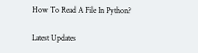How To Read A File In Python?

Latest Updates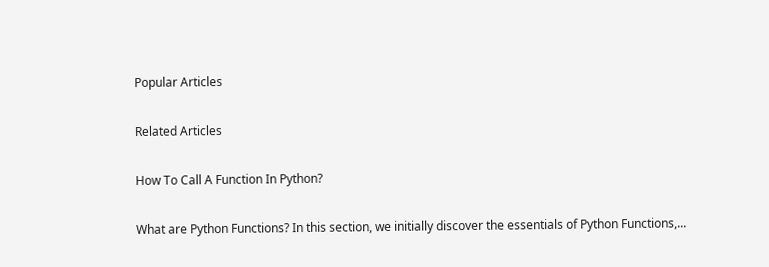Popular Articles

Related Articles

How To Call A Function In Python?

What are Python Functions? In this section, we initially discover the essentials of Python Functions,...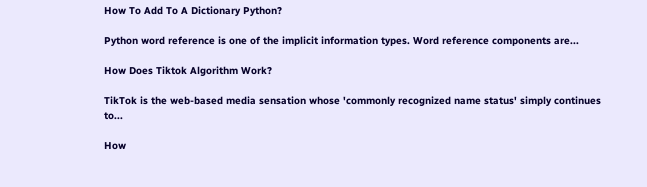How To Add To A Dictionary Python?

Python word reference is one of the implicit information types. Word reference components are...

How Does Tiktok Algorithm Work?

TikTok is the web-based media sensation whose 'commonly recognized name status' simply continues to...

How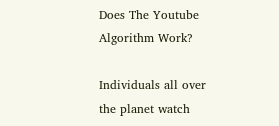Does The Youtube Algorithm Work?

Individuals all over the planet watch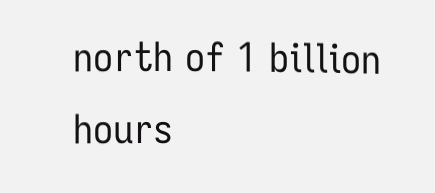north of 1 billion hours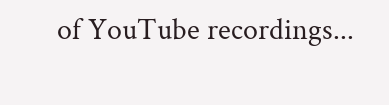of YouTube recordings...